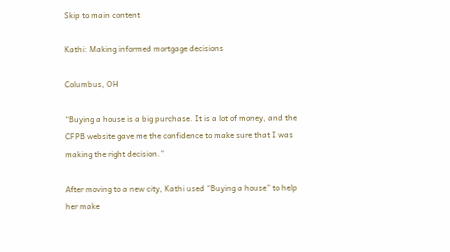Skip to main content

Kathi: Making informed mortgage decisions

Columbus, OH

“Buying a house is a big purchase. It is a lot of money, and the CFPB website gave me the confidence to make sure that I was making the right decision.”

After moving to a new city, Kathi used “Buying a house” to help her make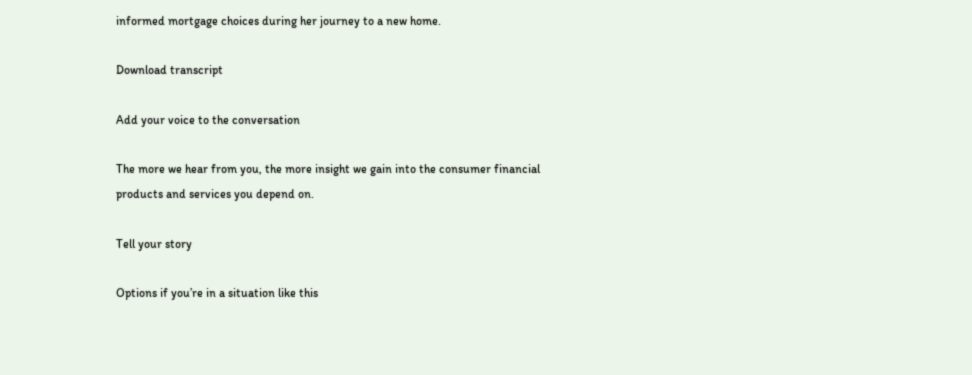informed mortgage choices during her journey to a new home.

Download transcript

Add your voice to the conversation

The more we hear from you, the more insight we gain into the consumer financial products and services you depend on.

Tell your story

Options if you’re in a situation like this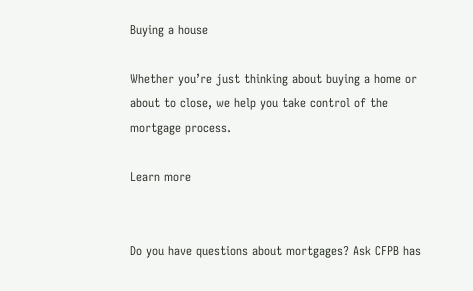Buying a house

Whether you’re just thinking about buying a home or about to close, we help you take control of the mortgage process.

Learn more


Do you have questions about mortgages? Ask CFPB has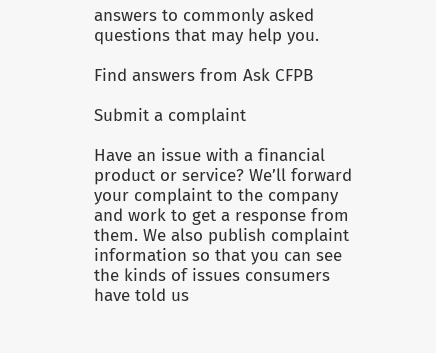answers to commonly asked questions that may help you.

Find answers from Ask CFPB

Submit a complaint

Have an issue with a financial product or service? We’ll forward your complaint to the company and work to get a response from them. We also publish complaint information so that you can see the kinds of issues consumers have told us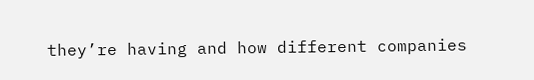they’re having and how different companies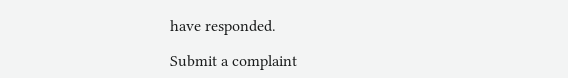have responded.

Submit a complaint